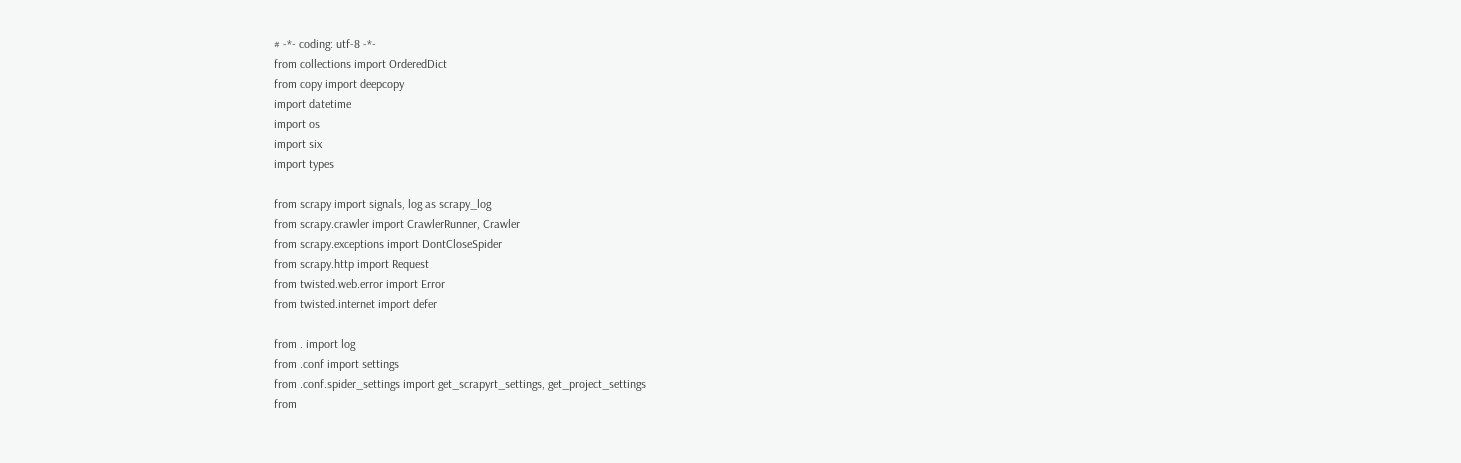# -*- coding: utf-8 -*-
from collections import OrderedDict
from copy import deepcopy
import datetime
import os
import six
import types

from scrapy import signals, log as scrapy_log
from scrapy.crawler import CrawlerRunner, Crawler
from scrapy.exceptions import DontCloseSpider
from scrapy.http import Request
from twisted.web.error import Error
from twisted.internet import defer

from . import log
from .conf import settings
from .conf.spider_settings import get_scrapyrt_settings, get_project_settings
from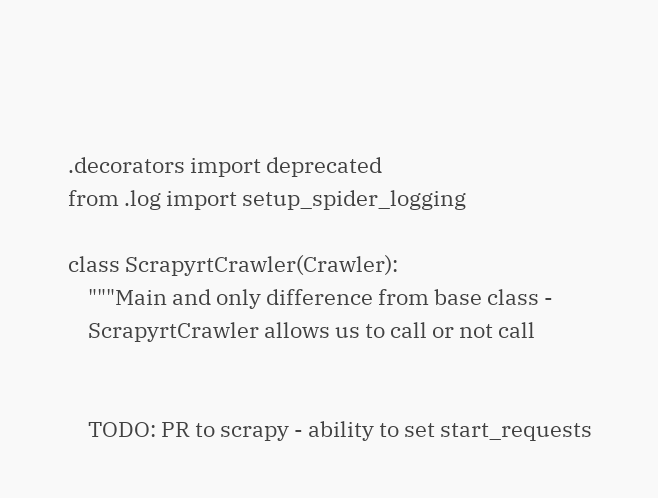.decorators import deprecated
from .log import setup_spider_logging

class ScrapyrtCrawler(Crawler):
    """Main and only difference from base class -
    ScrapyrtCrawler allows us to call or not call


    TODO: PR to scrapy - ability to set start_requests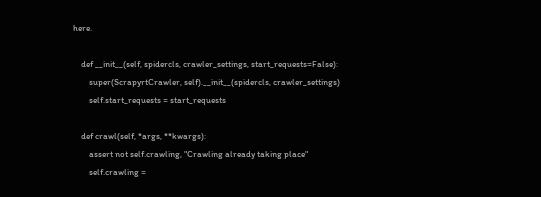here.

    def __init__(self, spidercls, crawler_settings, start_requests=False):
        super(ScrapyrtCrawler, self).__init__(spidercls, crawler_settings)
        self.start_requests = start_requests

    def crawl(self, *args, **kwargs):
        assert not self.crawling, "Crawling already taking place"
        self.crawling =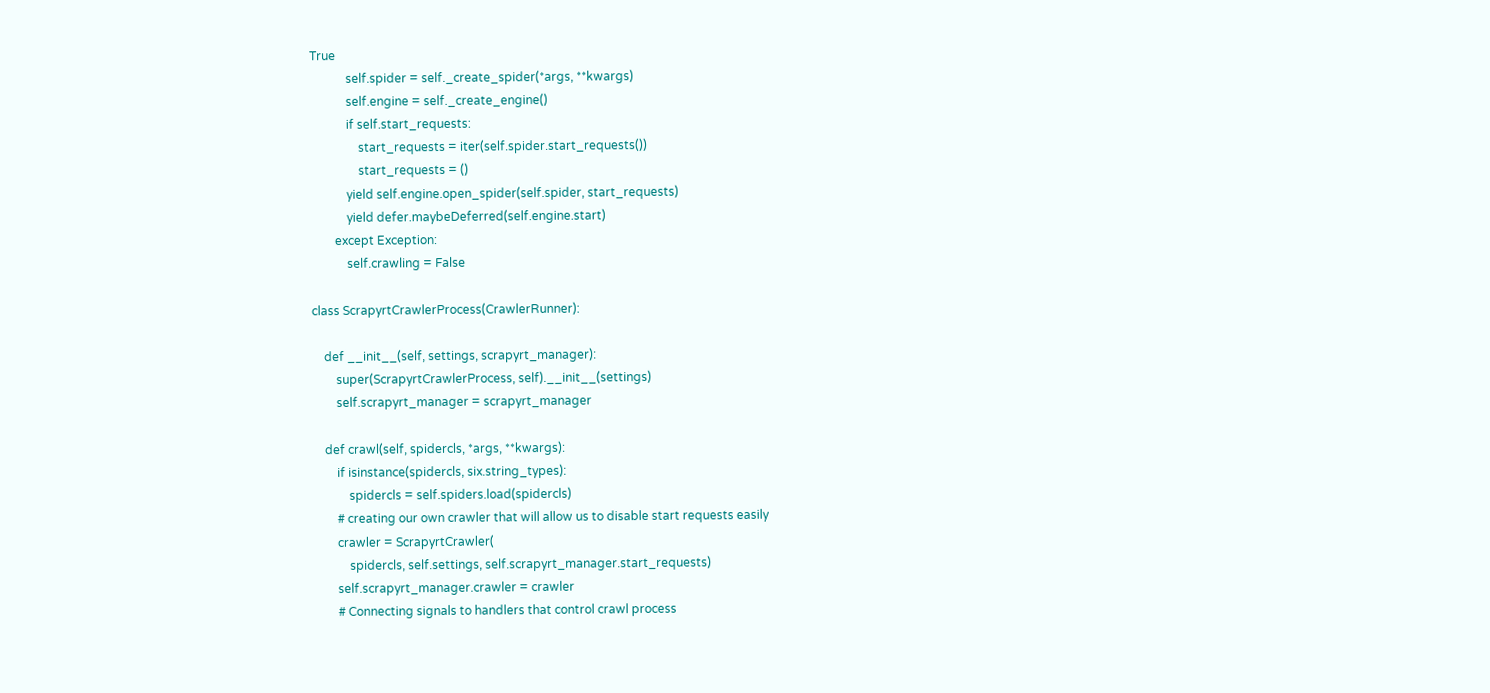True
            self.spider = self._create_spider(*args, **kwargs)
            self.engine = self._create_engine()
            if self.start_requests:
                start_requests = iter(self.spider.start_requests())
                start_requests = ()
            yield self.engine.open_spider(self.spider, start_requests)
            yield defer.maybeDeferred(self.engine.start)
        except Exception:
            self.crawling = False

class ScrapyrtCrawlerProcess(CrawlerRunner):

    def __init__(self, settings, scrapyrt_manager):
        super(ScrapyrtCrawlerProcess, self).__init__(settings)
        self.scrapyrt_manager = scrapyrt_manager

    def crawl(self, spidercls, *args, **kwargs):
        if isinstance(spidercls, six.string_types):
            spidercls = self.spiders.load(spidercls)
        # creating our own crawler that will allow us to disable start requests easily
        crawler = ScrapyrtCrawler(
            spidercls, self.settings, self.scrapyrt_manager.start_requests)
        self.scrapyrt_manager.crawler = crawler
        # Connecting signals to handlers that control crawl process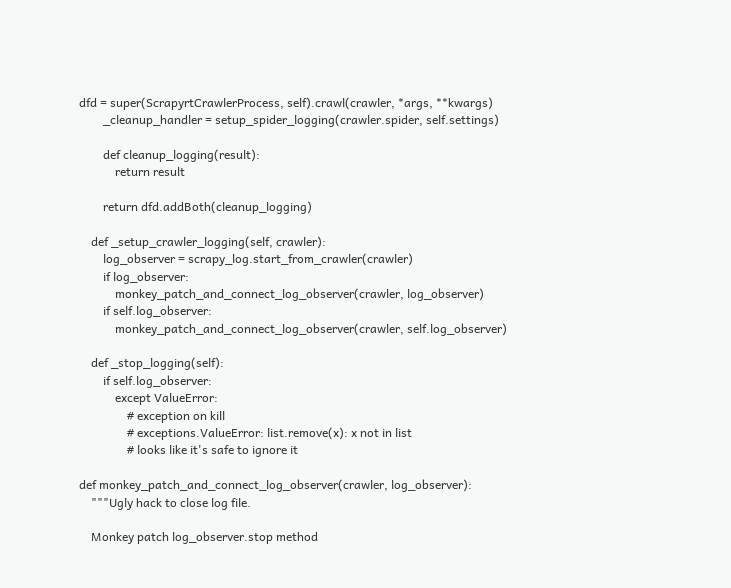dfd = super(ScrapyrtCrawlerProcess, self).crawl(crawler, *args, **kwargs)
        _cleanup_handler = setup_spider_logging(crawler.spider, self.settings)

        def cleanup_logging(result):
            return result

        return dfd.addBoth(cleanup_logging)

    def _setup_crawler_logging(self, crawler):
        log_observer = scrapy_log.start_from_crawler(crawler)
        if log_observer:
            monkey_patch_and_connect_log_observer(crawler, log_observer)
        if self.log_observer:
            monkey_patch_and_connect_log_observer(crawler, self.log_observer)

    def _stop_logging(self):
        if self.log_observer:
            except ValueError:
                # exception on kill
                # exceptions.ValueError: list.remove(x): x not in list
                # looks like it's safe to ignore it

def monkey_patch_and_connect_log_observer(crawler, log_observer):
    """Ugly hack to close log file.

    Monkey patch log_observer.stop method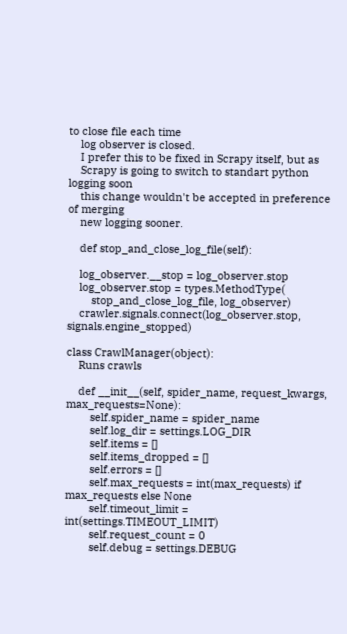to close file each time
    log observer is closed.
    I prefer this to be fixed in Scrapy itself, but as
    Scrapy is going to switch to standart python logging soon
    this change wouldn't be accepted in preference of merging
    new logging sooner.

    def stop_and_close_log_file(self):

    log_observer.__stop = log_observer.stop
    log_observer.stop = types.MethodType(
        stop_and_close_log_file, log_observer)
    crawler.signals.connect(log_observer.stop, signals.engine_stopped)

class CrawlManager(object):
    Runs crawls

    def __init__(self, spider_name, request_kwargs, max_requests=None):
        self.spider_name = spider_name
        self.log_dir = settings.LOG_DIR
        self.items = []
        self.items_dropped = []
        self.errors = []
        self.max_requests = int(max_requests) if max_requests else None
        self.timeout_limit = int(settings.TIMEOUT_LIMIT)
        self.request_count = 0
        self.debug = settings.DEBUG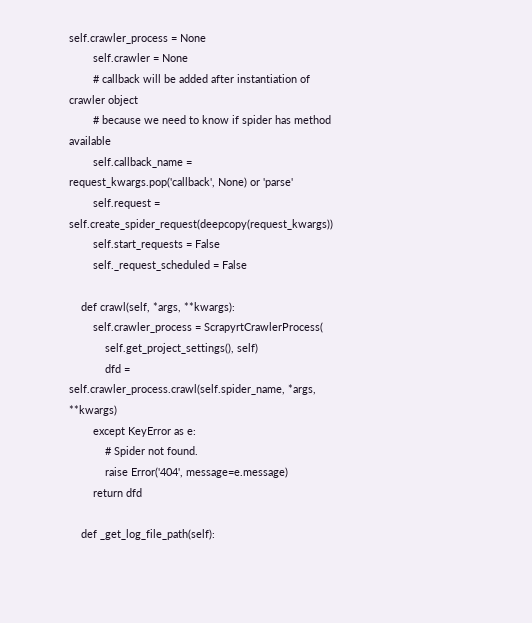self.crawler_process = None
        self.crawler = None
        # callback will be added after instantiation of crawler object
        # because we need to know if spider has method available
        self.callback_name = request_kwargs.pop('callback', None) or 'parse'
        self.request = self.create_spider_request(deepcopy(request_kwargs))
        self.start_requests = False
        self._request_scheduled = False

    def crawl(self, *args, **kwargs):
        self.crawler_process = ScrapyrtCrawlerProcess(
            self.get_project_settings(), self)
            dfd = self.crawler_process.crawl(self.spider_name, *args, **kwargs)
        except KeyError as e:
            # Spider not found.
            raise Error('404', message=e.message)
        return dfd

    def _get_log_file_path(self):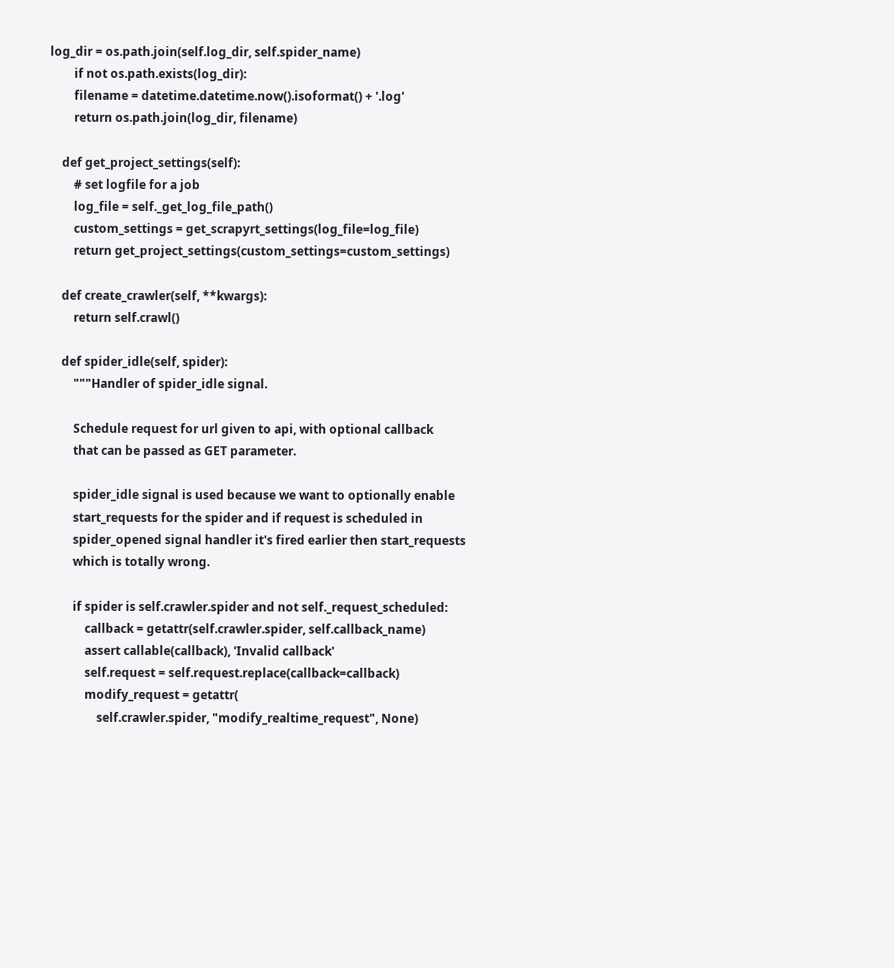log_dir = os.path.join(self.log_dir, self.spider_name)
        if not os.path.exists(log_dir):
        filename = datetime.datetime.now().isoformat() + '.log'
        return os.path.join(log_dir, filename)

    def get_project_settings(self):
        # set logfile for a job
        log_file = self._get_log_file_path()
        custom_settings = get_scrapyrt_settings(log_file=log_file)
        return get_project_settings(custom_settings=custom_settings)

    def create_crawler(self, **kwargs):
        return self.crawl()

    def spider_idle(self, spider):
        """Handler of spider_idle signal.

        Schedule request for url given to api, with optional callback
        that can be passed as GET parameter.

        spider_idle signal is used because we want to optionally enable
        start_requests for the spider and if request is scheduled in
        spider_opened signal handler it's fired earlier then start_requests
        which is totally wrong.

        if spider is self.crawler.spider and not self._request_scheduled:
            callback = getattr(self.crawler.spider, self.callback_name)
            assert callable(callback), 'Invalid callback'
            self.request = self.request.replace(callback=callback)
            modify_request = getattr(
                self.crawler.spider, "modify_realtime_request", None)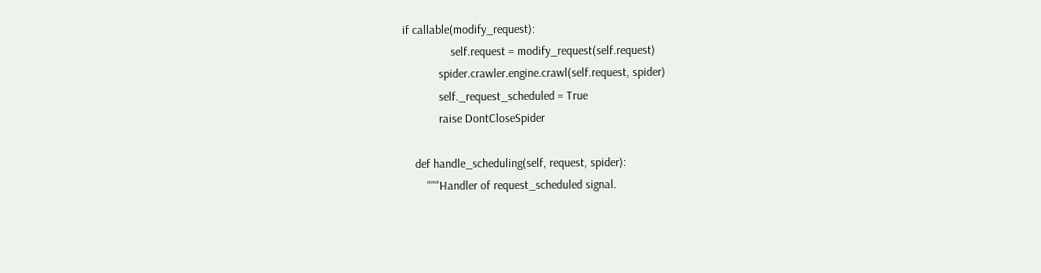if callable(modify_request):
                self.request = modify_request(self.request)
            spider.crawler.engine.crawl(self.request, spider)
            self._request_scheduled = True
            raise DontCloseSpider

    def handle_scheduling(self, request, spider):
        """Handler of request_scheduled signal.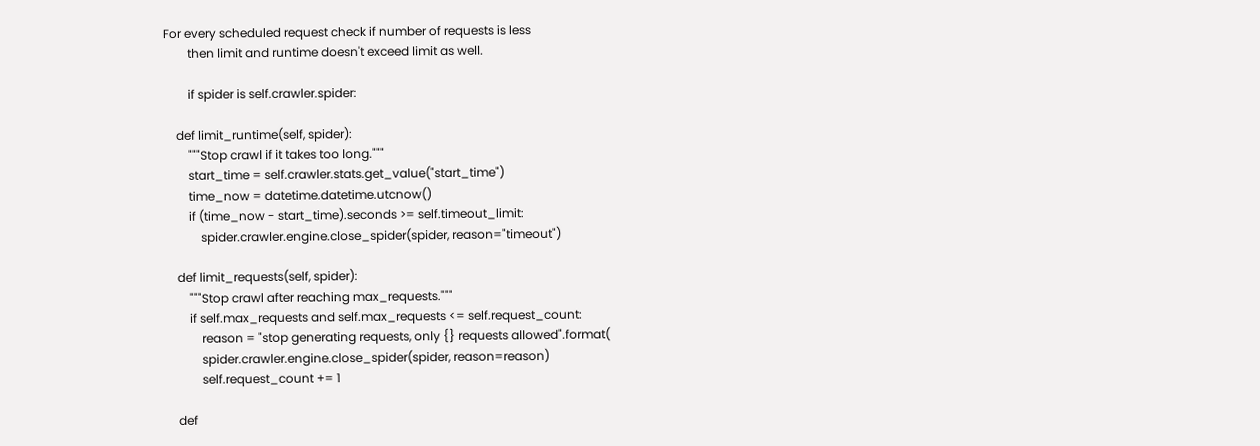For every scheduled request check if number of requests is less
        then limit and runtime doesn't exceed limit as well.

        if spider is self.crawler.spider:

    def limit_runtime(self, spider):
        """Stop crawl if it takes too long."""
        start_time = self.crawler.stats.get_value("start_time")
        time_now = datetime.datetime.utcnow()
        if (time_now - start_time).seconds >= self.timeout_limit:
            spider.crawler.engine.close_spider(spider, reason="timeout")

    def limit_requests(self, spider):
        """Stop crawl after reaching max_requests."""
        if self.max_requests and self.max_requests <= self.request_count:
            reason = "stop generating requests, only {} requests allowed".format(
            spider.crawler.engine.close_spider(spider, reason=reason)
            self.request_count += 1

    def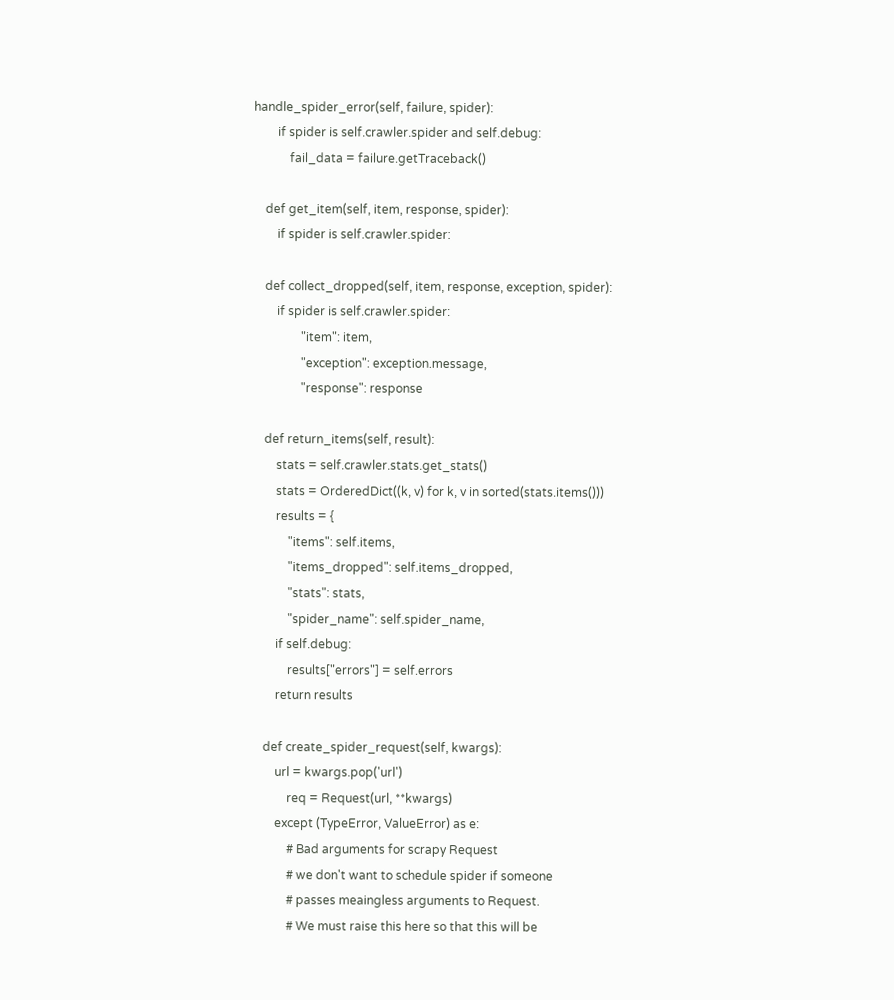handle_spider_error(self, failure, spider):
        if spider is self.crawler.spider and self.debug:
            fail_data = failure.getTraceback()

    def get_item(self, item, response, spider):
        if spider is self.crawler.spider:

    def collect_dropped(self, item, response, exception, spider):
        if spider is self.crawler.spider:
                "item": item,
                "exception": exception.message,
                "response": response

    def return_items(self, result):
        stats = self.crawler.stats.get_stats()
        stats = OrderedDict((k, v) for k, v in sorted(stats.items()))
        results = {
            "items": self.items,
            "items_dropped": self.items_dropped,
            "stats": stats,
            "spider_name": self.spider_name,
        if self.debug:
            results["errors"] = self.errors
        return results

    def create_spider_request(self, kwargs):
        url = kwargs.pop('url')
            req = Request(url, **kwargs)
        except (TypeError, ValueError) as e:
            # Bad arguments for scrapy Request
            # we don't want to schedule spider if someone
            # passes meaingless arguments to Request.
            # We must raise this here so that this will be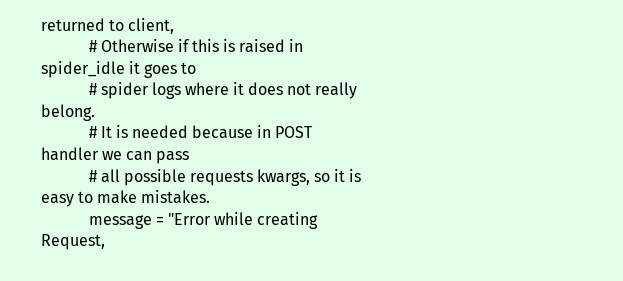returned to client,
            # Otherwise if this is raised in spider_idle it goes to
            # spider logs where it does not really belong.
            # It is needed because in POST handler we can pass
            # all possible requests kwargs, so it is easy to make mistakes.
            message = "Error while creating Request,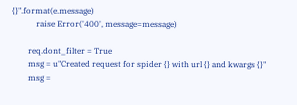{}".format(e.message)
            raise Error('400', message=message)

        req.dont_filter = True
        msg = u"Created request for spider {} with url {} and kwargs {}"
        msg =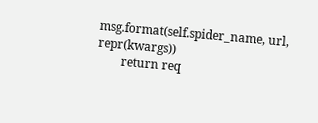msg.format(self.spider_name, url, repr(kwargs))
        return req